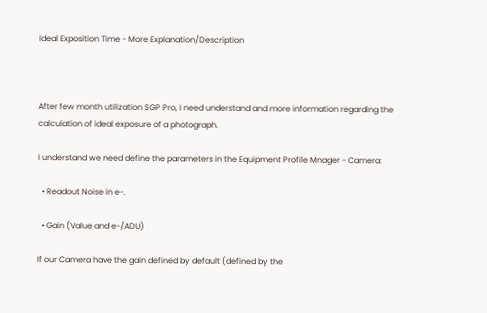Ideal Exposition Time - More Explanation/Description



After few month utilization SGP Pro, I need understand and more information regarding the calculation of ideal exposure of a photograph.

I understand we need define the parameters in the Equipment Profile Mnager - Camera:

  • Readout Noise in e-.

  • Gain (Value and e-/ADU)

If our Camera have the gain defined by default (defined by the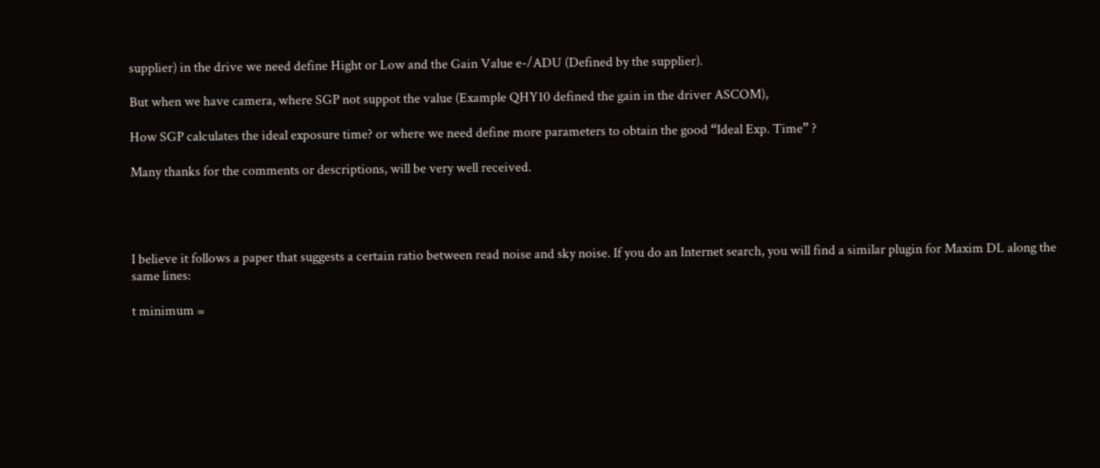supplier) in the drive we need define Hight or Low and the Gain Value e-/ADU (Defined by the supplier).

But when we have camera, where SGP not suppot the value (Example QHY10 defined the gain in the driver ASCOM),

How SGP calculates the ideal exposure time? or where we need define more parameters to obtain the good “Ideal Exp. Time” ?

Many thanks for the comments or descriptions, will be very well received.




I believe it follows a paper that suggests a certain ratio between read noise and sky noise. If you do an Internet search, you will find a similar plugin for Maxim DL along the same lines:

t minimum =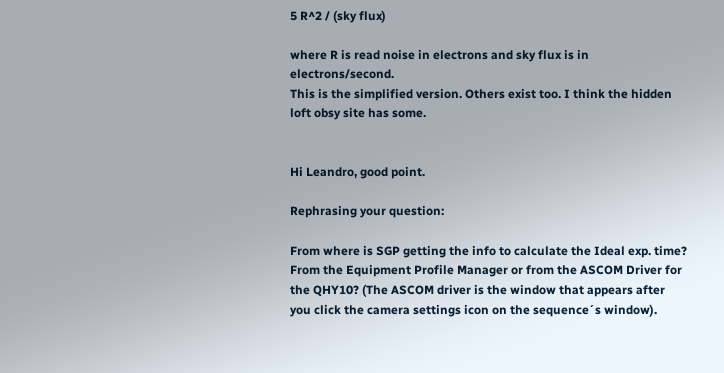5 R^2 / (sky flux)

where R is read noise in electrons and sky flux is in electrons/second.
This is the simplified version. Others exist too. I think the hidden loft obsy site has some.


Hi Leandro, good point.

Rephrasing your question:

From where is SGP getting the info to calculate the Ideal exp. time? From the Equipment Profile Manager or from the ASCOM Driver for the QHY10? (The ASCOM driver is the window that appears after you click the camera settings icon on the sequence´s window).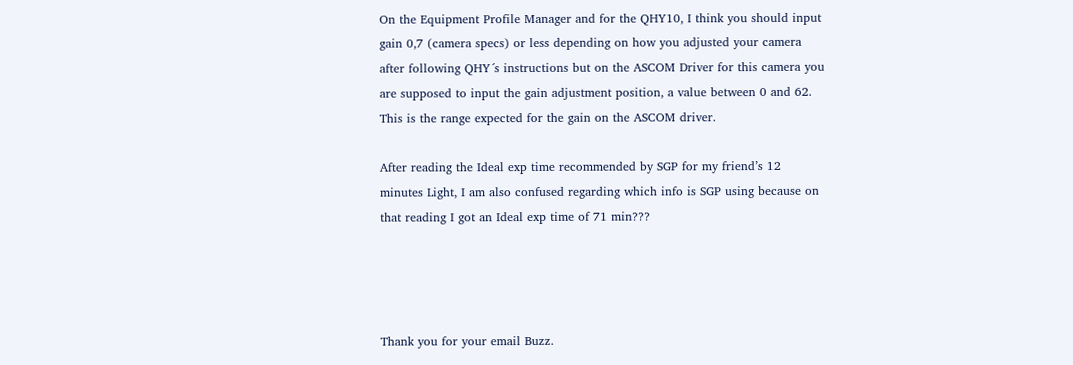On the Equipment Profile Manager and for the QHY10, I think you should input gain 0,7 (camera specs) or less depending on how you adjusted your camera after following QHY´s instructions but on the ASCOM Driver for this camera you are supposed to input the gain adjustment position, a value between 0 and 62. This is the range expected for the gain on the ASCOM driver.

After reading the Ideal exp time recommended by SGP for my friend’s 12 minutes Light, I am also confused regarding which info is SGP using because on that reading I got an Ideal exp time of 71 min???




Thank you for your email Buzz.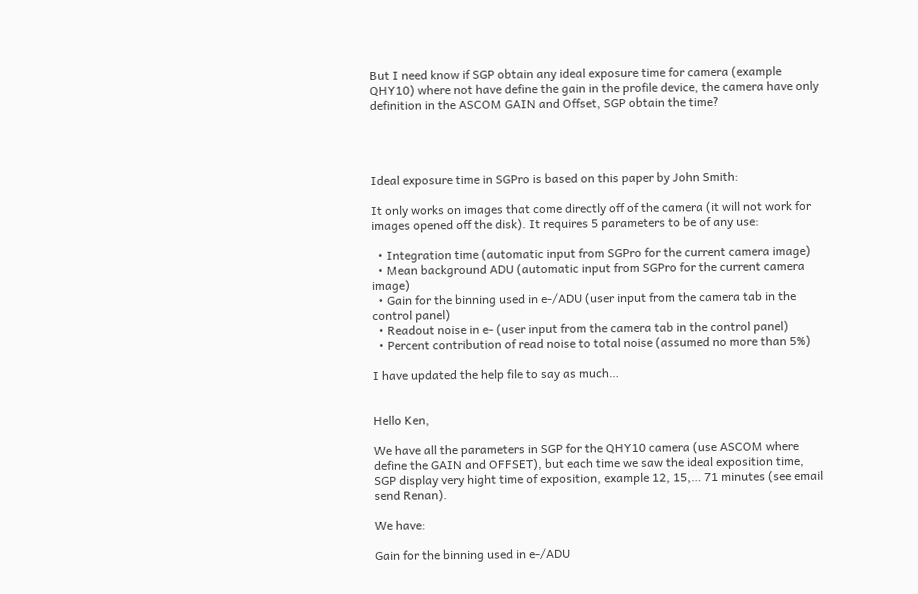But I need know if SGP obtain any ideal exposure time for camera (example QHY10) where not have define the gain in the profile device, the camera have only definition in the ASCOM GAIN and Offset, SGP obtain the time?




Ideal exposure time in SGPro is based on this paper by John Smith:

It only works on images that come directly off of the camera (it will not work for images opened off the disk). It requires 5 parameters to be of any use:

  • Integration time (automatic input from SGPro for the current camera image)
  • Mean background ADU (automatic input from SGPro for the current camera image)
  • Gain for the binning used in e-/ADU (user input from the camera tab in the control panel)
  • Readout noise in e- (user input from the camera tab in the control panel)
  • Percent contribution of read noise to total noise (assumed no more than 5%)

I have updated the help file to say as much…


Hello Ken,

We have all the parameters in SGP for the QHY10 camera (use ASCOM where define the GAIN and OFFSET), but each time we saw the ideal exposition time, SGP display very hight time of exposition, example 12, 15,… 71 minutes (see email send Renan).

We have:

Gain for the binning used in e-/ADU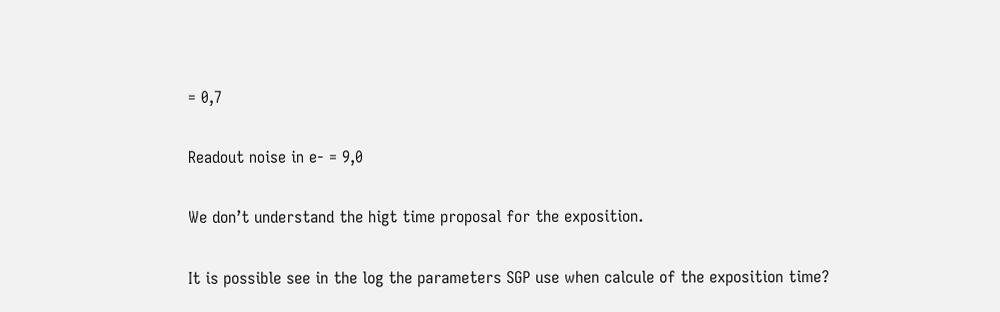= 0,7

Readout noise in e- = 9,0

We don’t understand the higt time proposal for the exposition.

It is possible see in the log the parameters SGP use when calcule of the exposition time?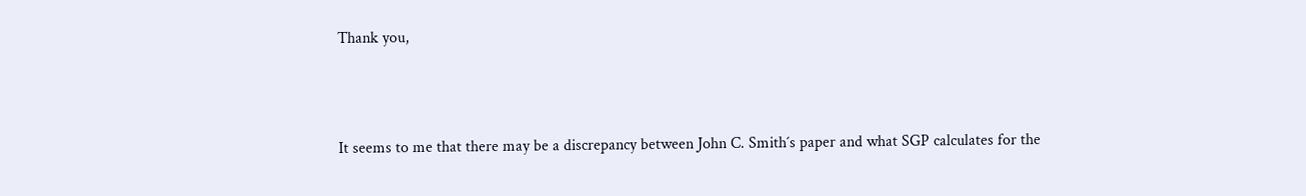Thank you,



It seems to me that there may be a discrepancy between John C. Smith´s paper and what SGP calculates for the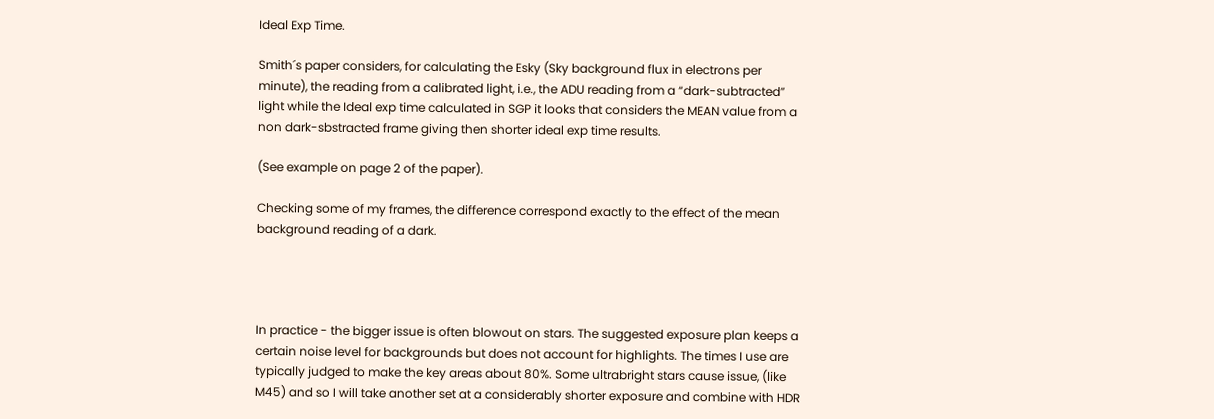Ideal Exp Time.

Smith´s paper considers, for calculating the Esky (Sky background flux in electrons per minute), the reading from a calibrated light, i.e., the ADU reading from a “dark-subtracted” light while the Ideal exp time calculated in SGP it looks that considers the MEAN value from a non dark-sbstracted frame giving then shorter ideal exp time results.

(See example on page 2 of the paper).

Checking some of my frames, the difference correspond exactly to the effect of the mean background reading of a dark.




In practice - the bigger issue is often blowout on stars. The suggested exposure plan keeps a certain noise level for backgrounds but does not account for highlights. The times I use are typically judged to make the key areas about 80%. Some ultrabright stars cause issue, (like M45) and so I will take another set at a considerably shorter exposure and combine with HDR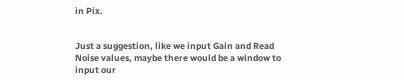in Pix.


Just a suggestion, like we input Gain and Read Noise values, maybe there would be a window to input our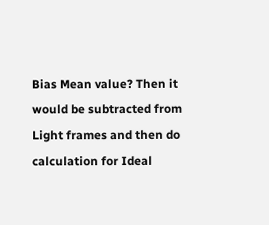Bias Mean value? Then it would be subtracted from Light frames and then do calculation for Ideal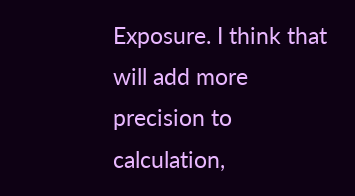Exposure. I think that will add more precision to calculation,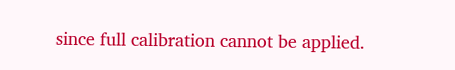since full calibration cannot be applied.